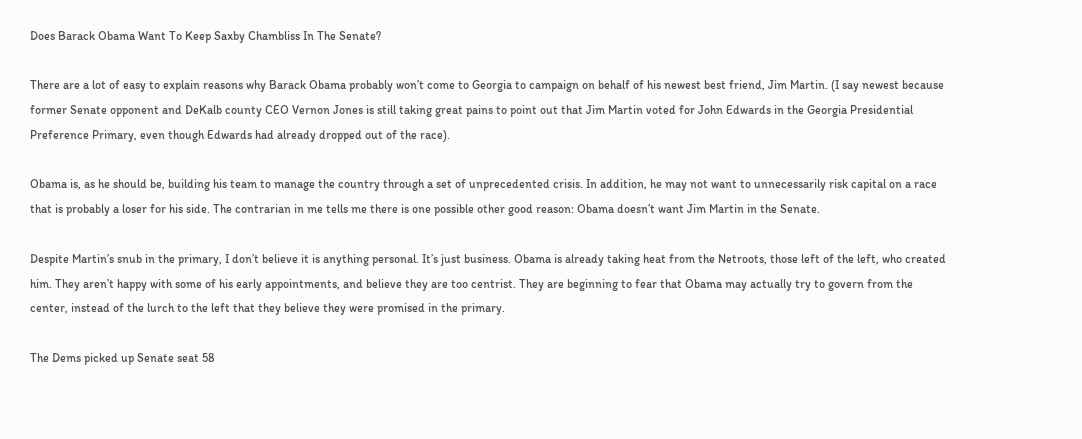Does Barack Obama Want To Keep Saxby Chambliss In The Senate?

There are a lot of easy to explain reasons why Barack Obama probably won’t come to Georgia to campaign on behalf of his newest best friend, Jim Martin. (I say newest because former Senate opponent and DeKalb county CEO Vernon Jones is still taking great pains to point out that Jim Martin voted for John Edwards in the Georgia Presidential Preference Primary, even though Edwards had already dropped out of the race).

Obama is, as he should be, building his team to manage the country through a set of unprecedented crisis. In addition, he may not want to unnecessarily risk capital on a race that is probably a loser for his side. The contrarian in me tells me there is one possible other good reason: Obama doesn’t want Jim Martin in the Senate.

Despite Martin’s snub in the primary, I don’t believe it is anything personal. It’s just business. Obama is already taking heat from the Netroots, those left of the left, who created him. They aren’t happy with some of his early appointments, and believe they are too centrist. They are beginning to fear that Obama may actually try to govern from the center, instead of the lurch to the left that they believe they were promised in the primary.

The Dems picked up Senate seat 58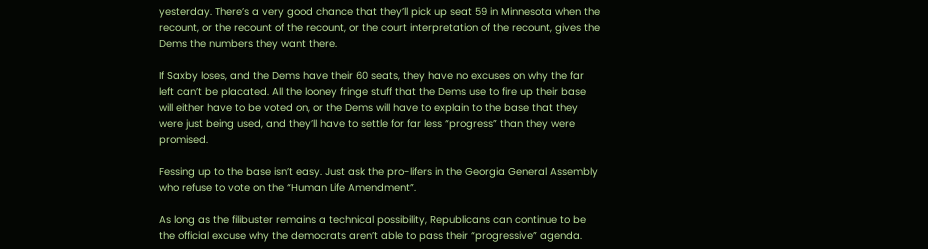yesterday. There’s a very good chance that they’ll pick up seat 59 in Minnesota when the recount, or the recount of the recount, or the court interpretation of the recount, gives the Dems the numbers they want there.

If Saxby loses, and the Dems have their 60 seats, they have no excuses on why the far left can’t be placated. All the looney fringe stuff that the Dems use to fire up their base will either have to be voted on, or the Dems will have to explain to the base that they were just being used, and they’ll have to settle for far less “progress” than they were promised.

Fessing up to the base isn’t easy. Just ask the pro-lifers in the Georgia General Assembly who refuse to vote on the “Human Life Amendment”.

As long as the filibuster remains a technical possibility, Republicans can continue to be the official excuse why the democrats aren’t able to pass their “progressive” agenda.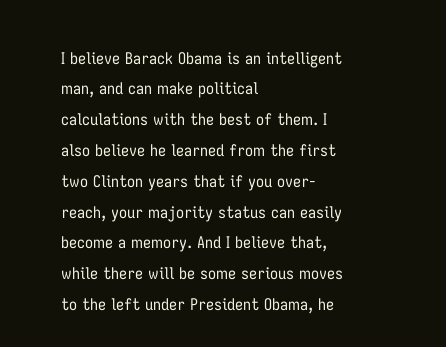I believe Barack Obama is an intelligent man, and can make political calculations with the best of them. I also believe he learned from the first two Clinton years that if you over-reach, your majority status can easily become a memory. And I believe that, while there will be some serious moves to the left under President Obama, he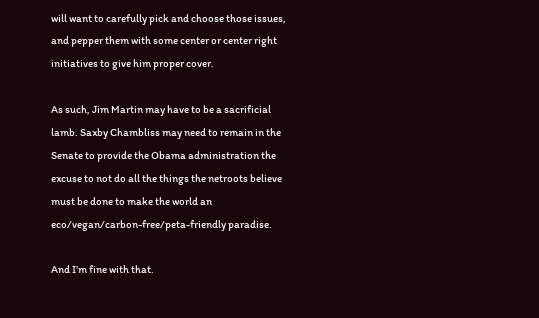will want to carefully pick and choose those issues, and pepper them with some center or center right initiatives to give him proper cover.

As such, Jim Martin may have to be a sacrificial lamb. Saxby Chambliss may need to remain in the Senate to provide the Obama administration the excuse to not do all the things the netroots believe must be done to make the world an eco/vegan/carbon-free/peta-friendly paradise.

And I’m fine with that.